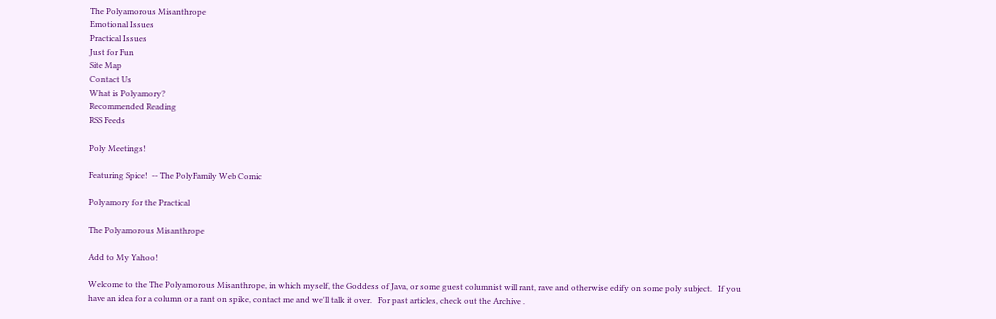The Polyamorous Misanthrope
Emotional Issues
Practical Issues
Just for Fun
Site Map
Contact Us
What is Polyamory?
Recommended Reading
RSS Feeds

Poly Meetings!

Featuring Spice!  -- The PolyFamily Web Comic

Polyamory for the Practical

The Polyamorous Misanthrope

Add to My Yahoo!

Welcome to the The Polyamorous Misanthrope, in which myself, the Goddess of Java, or some guest columnist will rant, rave and otherwise edify on some poly subject.   If you have an idea for a column or a rant on spike, contact me and we'll talk it over.   For past articles, check out the Archive .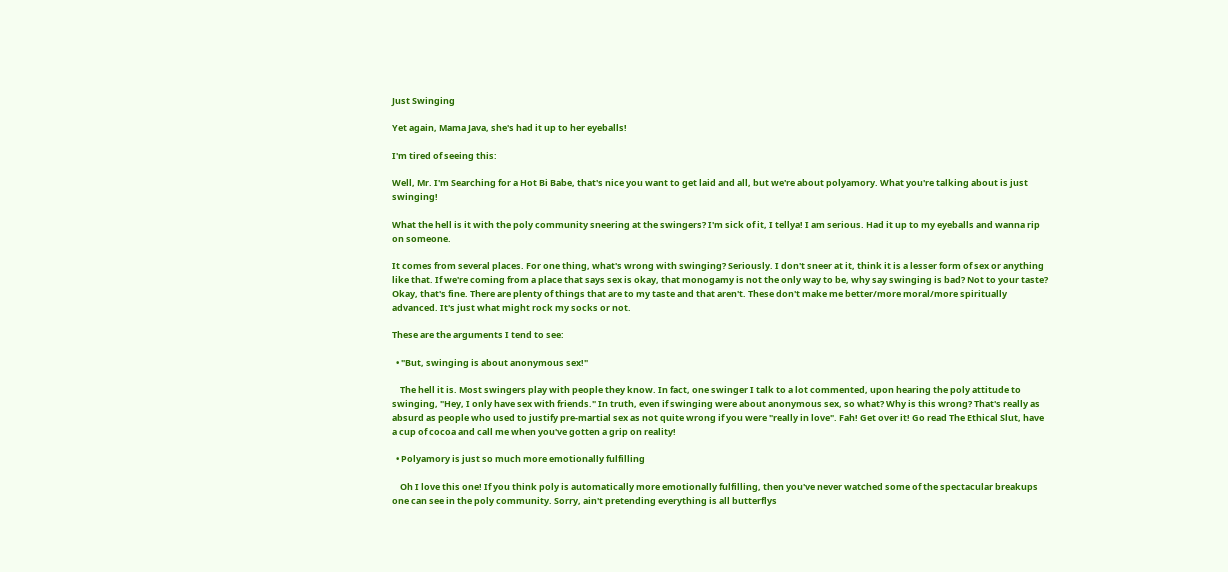Just Swinging

Yet again, Mama Java, she's had it up to her eyeballs!

I'm tired of seeing this:

Well, Mr. I'm Searching for a Hot Bi Babe, that's nice you want to get laid and all, but we're about polyamory. What you're talking about is just swinging!

What the hell is it with the poly community sneering at the swingers? I'm sick of it, I tellya! I am serious. Had it up to my eyeballs and wanna rip on someone.

It comes from several places. For one thing, what's wrong with swinging? Seriously. I don't sneer at it, think it is a lesser form of sex or anything like that. If we're coming from a place that says sex is okay, that monogamy is not the only way to be, why say swinging is bad? Not to your taste? Okay, that's fine. There are plenty of things that are to my taste and that aren't. These don't make me better/more moral/more spiritually advanced. It's just what might rock my socks or not.

These are the arguments I tend to see:

  • "But, swinging is about anonymous sex!"

    The hell it is. Most swingers play with people they know. In fact, one swinger I talk to a lot commented, upon hearing the poly attitude to swinging, "Hey, I only have sex with friends." In truth, even if swinging were about anonymous sex, so what? Why is this wrong? That's really as absurd as people who used to justify pre-martial sex as not quite wrong if you were "really in love". Fah! Get over it! Go read The Ethical Slut, have a cup of cocoa and call me when you've gotten a grip on reality!

  • Polyamory is just so much more emotionally fulfilling

    Oh I love this one! If you think poly is automatically more emotionally fulfilling, then you've never watched some of the spectacular breakups one can see in the poly community. Sorry, ain't pretending everything is all butterflys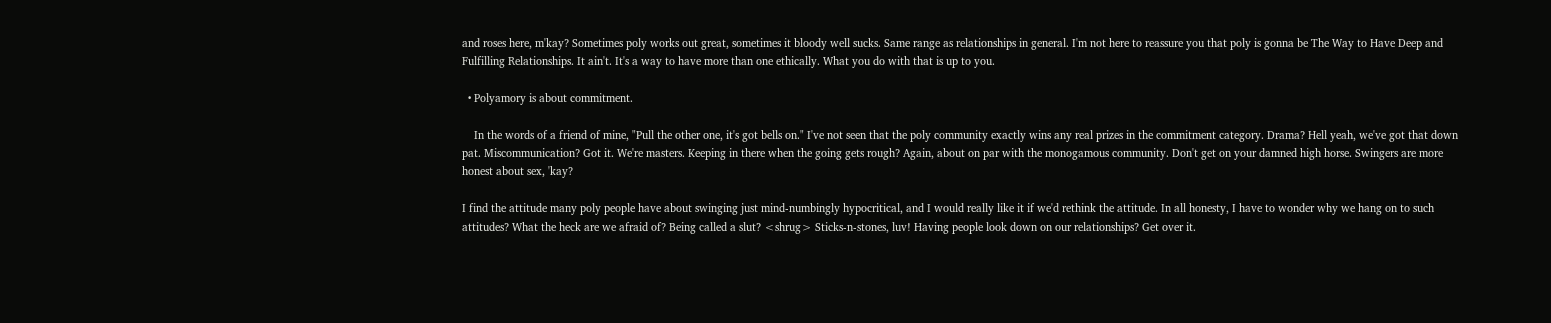and roses here, m'kay? Sometimes poly works out great, sometimes it bloody well sucks. Same range as relationships in general. I'm not here to reassure you that poly is gonna be The Way to Have Deep and Fulfilling Relationships. It ain't. It's a way to have more than one ethically. What you do with that is up to you.

  • Polyamory is about commitment.

    In the words of a friend of mine, "Pull the other one, it's got bells on." I've not seen that the poly community exactly wins any real prizes in the commitment category. Drama? Hell yeah, we've got that down pat. Miscommunication? Got it. We're masters. Keeping in there when the going gets rough? Again, about on par with the monogamous community. Don't get on your damned high horse. Swingers are more honest about sex, 'kay?

I find the attitude many poly people have about swinging just mind-numbingly hypocritical, and I would really like it if we'd rethink the attitude. In all honesty, I have to wonder why we hang on to such attitudes? What the heck are we afraid of? Being called a slut? <shrug> Sticks-n-stones, luv! Having people look down on our relationships? Get over it.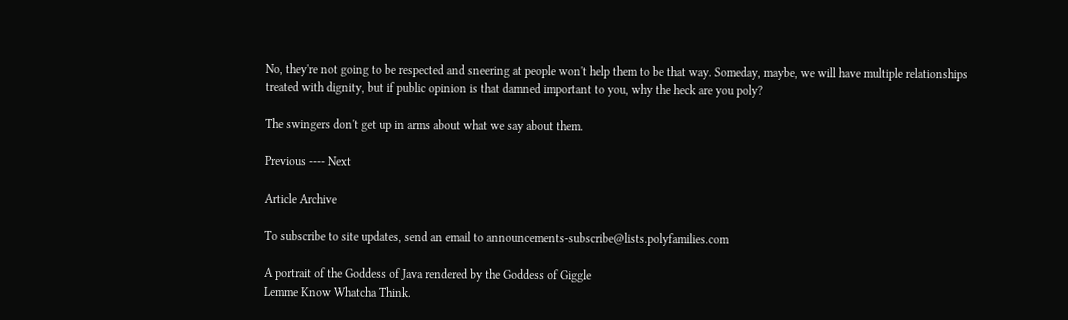No, they're not going to be respected and sneering at people won't help them to be that way. Someday, maybe, we will have multiple relationships treated with dignity, but if public opinion is that damned important to you, why the heck are you poly?

The swingers don't get up in arms about what we say about them.

Previous ---- Next

Article Archive

To subscribe to site updates, send an email to announcements-subscribe@lists.polyfamilies.com

A portrait of the Goddess of Java rendered by the Goddess of Giggle
Lemme Know Whatcha Think.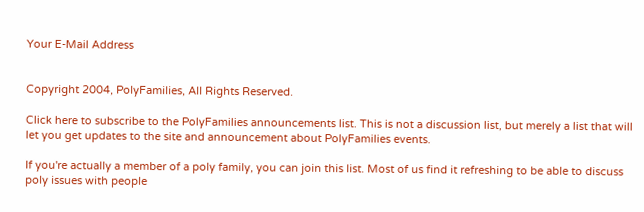Your E-Mail Address


Copyright 2004, PolyFamilies, All Rights Reserved.

Click here to subscribe to the PolyFamilies announcements list. This is not a discussion list, but merely a list that will let you get updates to the site and announcement about PolyFamilies events.

If you're actually a member of a poly family, you can join this list. Most of us find it refreshing to be able to discuss poly issues with people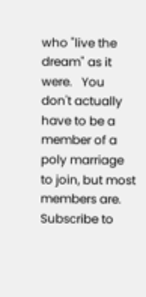who "live the dream" as it were.   You don't actually have to be a member of a poly marriage to join, but most members are.
Subscribe to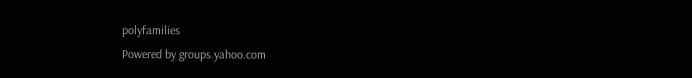polyfamilies
Powered by groups.yahoo.com